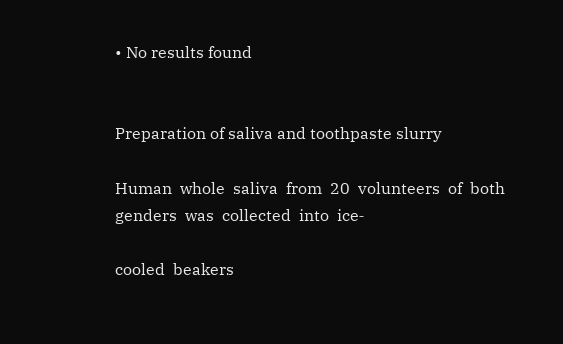• No results found


Preparation of saliva and toothpaste slurry

Human  whole  saliva  from  20  volunteers  of  both  genders  was  collected  into  ice‐

cooled  beakers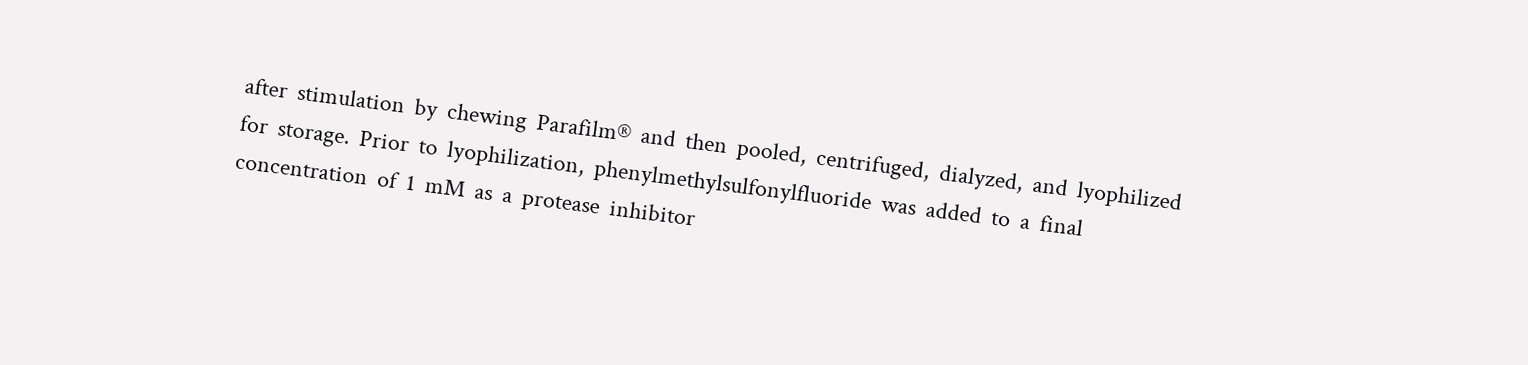after  stimulation  by  chewing  Parafilm®  and  then  pooled,  centrifuged,  dialyzed,  and  lyophilized  for  storage.  Prior  to  lyophilization,  phenylmethylsulfonylfluoride  was  added  to  a  final  concentration  of  1  mM  as  a  protease  inhibitor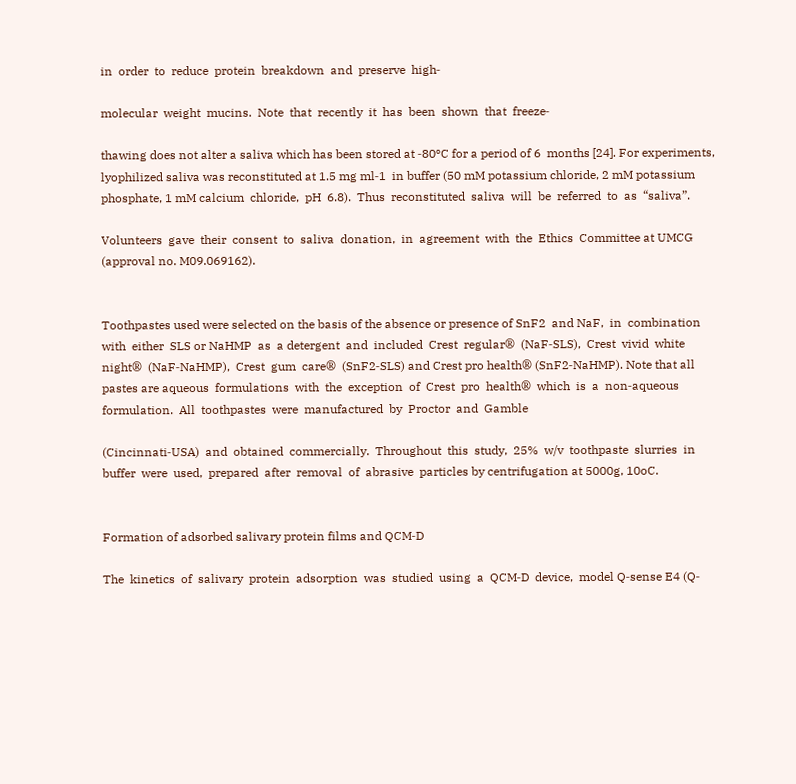in  order  to  reduce  protein  breakdown  and  preserve  high‐

molecular  weight  mucins.  Note  that  recently  it  has  been  shown  that  freeze‐

thawing does not alter a saliva which has been stored at ‐80ºC for a period of 6  months [24]. For experiments, lyophilized saliva was reconstituted at 1.5 mg ml‐1  in buffer (50 mM potassium chloride, 2 mM potassium phosphate, 1 mM calcium  chloride,  pH  6.8).  Thus  reconstituted  saliva  will  be  referred  to  as  “saliva”.

Volunteers  gave  their  consent  to  saliva  donation,  in  agreement  with  the  Ethics  Committee at UMCG (approval no. M09.069162).


Toothpastes used were selected on the basis of the absence or presence of SnF2  and NaF,  in  combination  with  either  SLS or NaHMP  as  a detergent  and  included  Crest  regular®  (NaF‐SLS),  Crest  vivid  white  night®  (NaF‐NaHMP),  Crest  gum  care®  (SnF2‐SLS) and Crest pro health® (SnF2‐NaHMP). Note that all pastes are aqueous  formulations  with  the  exception  of  Crest  pro  health®  which  is  a  non‐aqueous  formulation.  All  toothpastes  were  manufactured  by  Proctor  and  Gamble

(Cincinnati‐USA)  and  obtained  commercially.  Throughout  this  study,  25%  w/v  toothpaste  slurries  in  buffer  were  used,  prepared  after  removal  of  abrasive  particles by centrifugation at 5000g, 10oC.


Formation of adsorbed salivary protein films and QCM‐D

The  kinetics  of  salivary  protein  adsorption  was  studied  using  a  QCM‐D  device,  model Q‐sense E4 (Q‐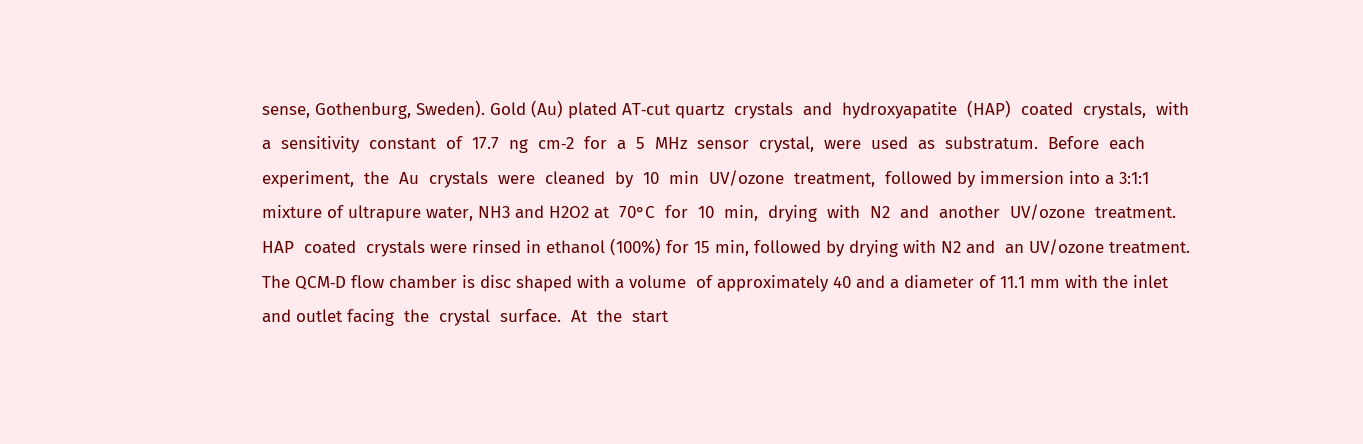sense, Gothenburg, Sweden). Gold (Au) plated AT‐cut quartz  crystals  and  hydroxyapatite  (HAP)  coated  crystals,  with  a  sensitivity  constant  of  17.7  ng  cm‐2  for  a  5  MHz  sensor  crystal,  were  used  as  substratum.  Before  each  experiment,  the  Au  crystals  were  cleaned  by  10  min  UV/ozone  treatment,  followed by immersion into a 3:1:1 mixture of ultrapure water, NH3 and H2O2 at  70°C  for  10  min,  drying  with  N2  and  another  UV/ozone  treatment.  HAP  coated  crystals were rinsed in ethanol (100%) for 15 min, followed by drying with N2 and  an UV/ozone treatment. The QCM‐D flow chamber is disc shaped with a volume  of approximately 40 and a diameter of 11.1 mm with the inlet and outlet facing  the  crystal  surface.  At  the  start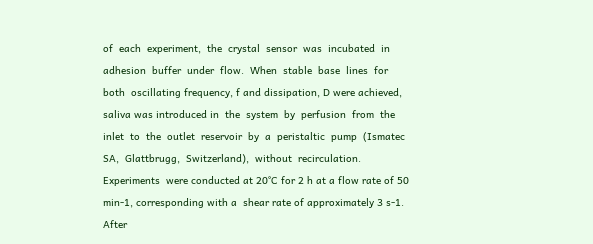of  each  experiment,  the  crystal  sensor  was  incubated  in  adhesion  buffer  under  flow.  When  stable  base  lines  for  both  oscillating frequency, f and dissipation, D were achieved, saliva was introduced in  the  system  by  perfusion  from  the  inlet  to  the  outlet  reservoir  by  a  peristaltic  pump  (Ismatec  SA,  Glattbrugg,  Switzerland),  without  recirculation.  Experiments  were conducted at 20°C for 2 h at a flow rate of 50 min‐1, corresponding with a  shear rate of approximately 3 s‐1. After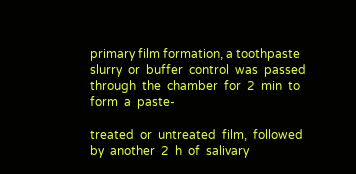primary film formation, a toothpaste slurry  or  buffer  control  was  passed  through  the  chamber  for  2  min  to  form  a  paste‐

treated  or  untreated  film,  followed  by  another  2  h  of  salivary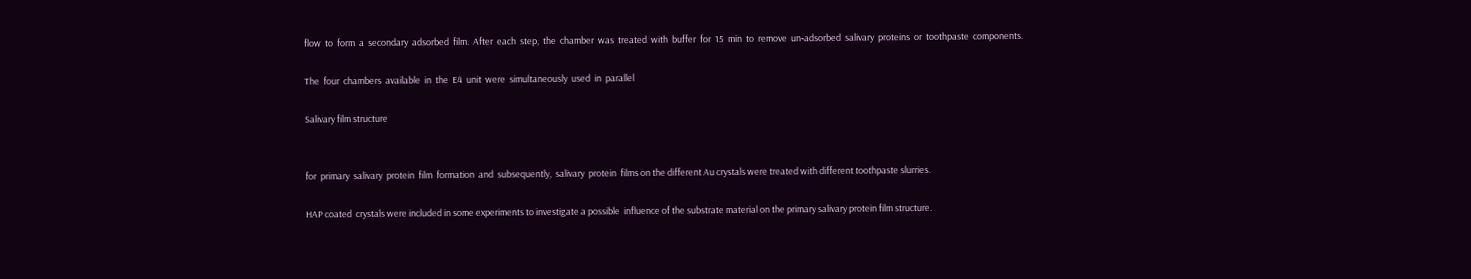flow  to  form  a  secondary  adsorbed  film.  After  each  step,  the  chamber  was  treated  with  buffer  for  15  min  to  remove  un‐adsorbed  salivary  proteins  or  toothpaste  components.

The  four  chambers  available  in  the  E4  unit  were  simultaneously  used  in  parallel

Salivary film structure


for  primary  salivary  protein  film  formation  and  subsequently,  salivary  protein  films on the different Au crystals were treated with different toothpaste slurries.

HAP coated  crystals were included in some experiments to investigate a possible  influence of the substrate material on the primary salivary protein film structure.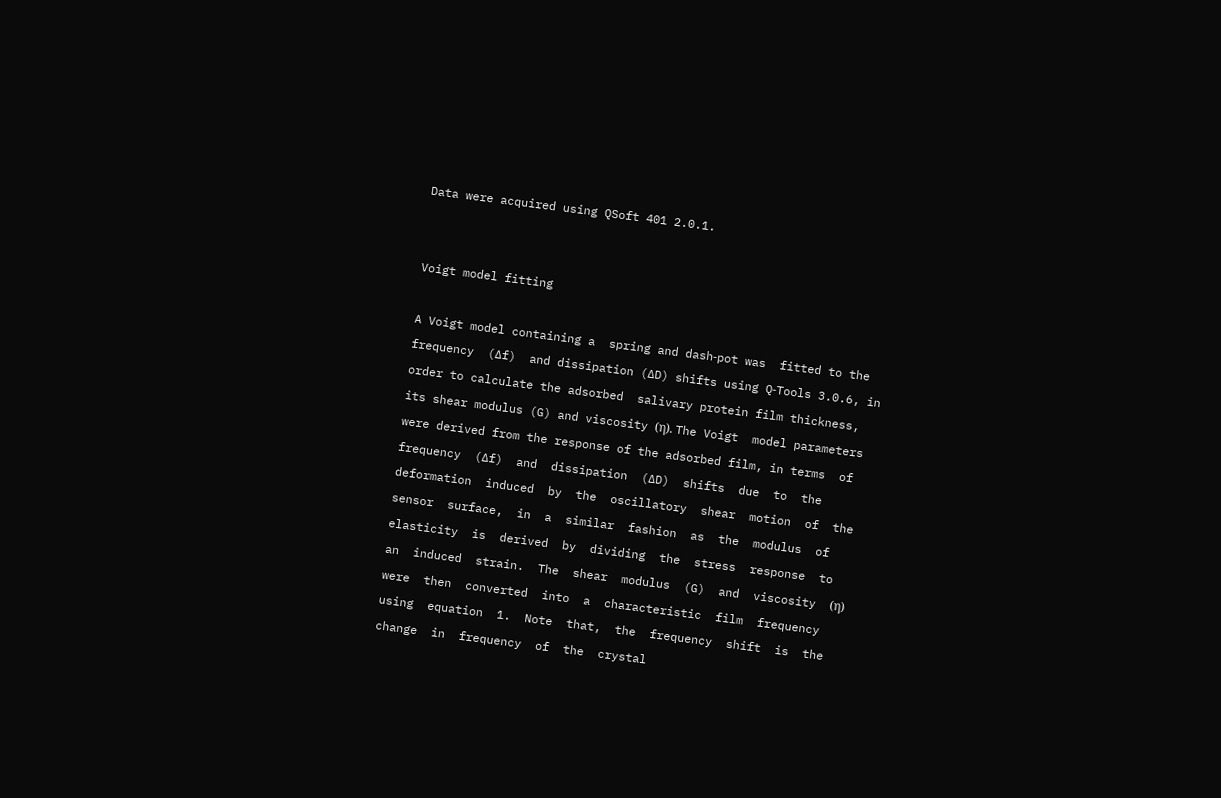Data were acquired using QSoft 401 2.0.1.


Voigt model fitting

A Voigt model containing a  spring and dash‐pot was  fitted to the  frequency  (∆f)  and dissipation (∆D) shifts using Q‐Tools 3.0.6, in order to calculate the adsorbed  salivary protein film thickness,  its shear modulus (G) and viscosity (η). The Voigt  model parameters were derived from the response of the adsorbed film, in terms  of  frequency  (∆f)  and  dissipation  (∆D)  shifts  due  to  the  deformation  induced  by  the  oscillatory  shear  motion  of  the  sensor  surface,  in  a  similar  fashion  as  the  modulus  of  elasticity  is  derived  by  dividing  the  stress  response  to  an  induced  strain.  The  shear  modulus  (G)  and  viscosity  (η)  were  then  converted  into  a  characteristic  film  frequency  using  equation  1.  Note  that,  the  frequency  shift  is  the  change  in  frequency  of  the  crystal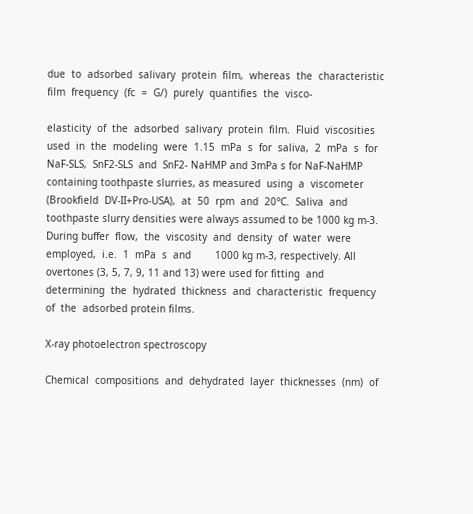due  to  adsorbed  salivary  protein  film,  whereas  the  characteristic  film  frequency  (fc  =  G/)  purely  quantifies  the  visco‐

elasticity  of  the  adsorbed  salivary  protein  film.  Fluid  viscosities  used  in  the  modeling  were  1.15  mPa  s  for  saliva,  2  mPa  s  for  NaF‐SLS,  SnF2‐SLS  and  SnF2‐ NaHMP and 3mPa s for NaF‐NaHMP containing toothpaste slurries, as measured  using  a  viscometer  (Brookfield  DV‐II+Pro‐USA),  at  50  rpm  and  20°C.  Saliva  and  toothpaste slurry densities were always assumed to be 1000 kg m‐3. During buffer  flow,  the  viscosity  and  density  of  water  were  employed,  i.e.  1  mPa  s  and        1000 kg m‐3, respectively. All overtones (3, 5, 7, 9, 11 and 13) were used for fitting  and  determining  the  hydrated  thickness  and  characteristic  frequency  of  the  adsorbed protein films.

X‐ray photoelectron spectroscopy

Chemical  compositions  and  dehydrated  layer  thicknesses  (nm)  of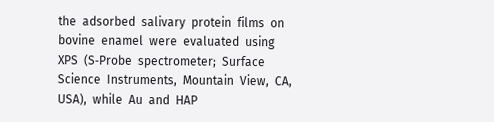the  adsorbed  salivary  protein  films  on  bovine  enamel  were  evaluated  using  XPS  (S‐Probe  spectrometer;  Surface  Science  Instruments,  Mountain  View,  CA,  USA),  while  Au  and  HAP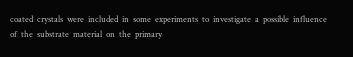coated  crystals  were  included  in  some  experiments  to  investigate  a  possible  influence  of  the  substrate  material  on  the  primary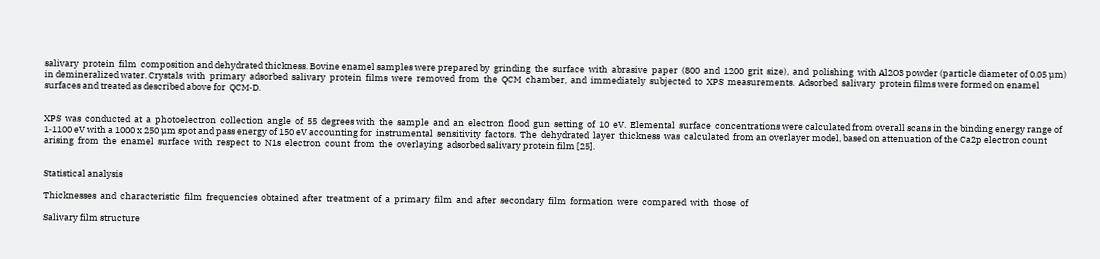salivary  protein  film  composition and dehydrated thickness. Bovine enamel samples were prepared by  grinding  the  surface  with  abrasive  paper  (800  and  1200  grit  size),  and  polishing  with Al2O3 powder (particle diameter of 0.05 µm) in demineralized water. Crystals  with  primary  adsorbed  salivary  protein  films  were  removed  from  the  QCM  chamber,  and  immediately  subjected  to  XPS  measurements.  Adsorbed  salivary  protein films were formed on enamel surfaces and treated as described above for  QCM‐D.


XPS  was  conducted  at  a  photoelectron  collection  angle  of  55  degrees with  the  sample  and  an  electron  flood  gun  setting  of  10  eV.  Elemental  surface  concentrations were calculated from overall scans in the binding energy range of  1‐1100 eV with a 1000 x 250 µm spot and pass energy of 150 eV accounting for  instrumental  sensitivity  factors.  The  dehydrated  layer  thickness  was  calculated  from an overlayer model, based on attenuation of the Ca2p electron count arising  from  the  enamel  surface  with  respect  to  N1s  electron  count  from  the  overlaying  adsorbed salivary protein film [25].


Statistical analysis

Thicknesses  and  characteristic  film  frequencies  obtained  after  treatment  of  a  primary  film  and  after  secondary  film  formation  were  compared  with  those  of

Salivary film structure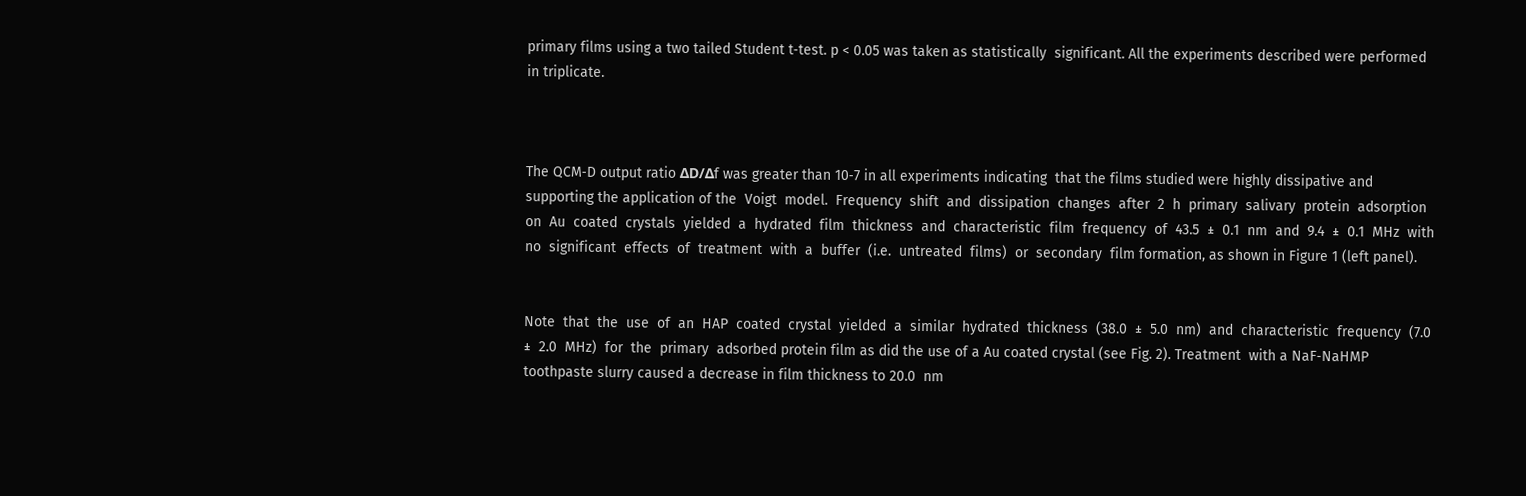primary films using a two tailed Student t‐test. p < 0.05 was taken as statistically  significant. All the experiments described were performed in triplicate.



The QCM‐D output ratio ΔD/Δf was greater than 10‐7 in all experiments indicating  that the films studied were highly dissipative and supporting the application of the  Voigt  model.  Frequency  shift  and  dissipation  changes  after  2  h  primary  salivary  protein  adsorption  on  Au  coated  crystals  yielded  a  hydrated  film  thickness  and  characteristic  film  frequency  of  43.5  ±  0.1  nm  and  9.4  ±  0.1  MHz  with  no  significant  effects  of  treatment  with  a  buffer  (i.e.  untreated  films)  or  secondary  film formation, as shown in Figure 1 (left panel).


Note  that  the  use  of  an  HAP  coated  crystal  yielded  a  similar  hydrated  thickness  (38.0  ±  5.0  nm)  and  characteristic  frequency  (7.0  ±  2.0  MHz)  for  the  primary  adsorbed protein film as did the use of a Au coated crystal (see Fig. 2). Treatment  with a NaF‐NaHMP toothpaste slurry caused a decrease in film thickness to 20.0  nm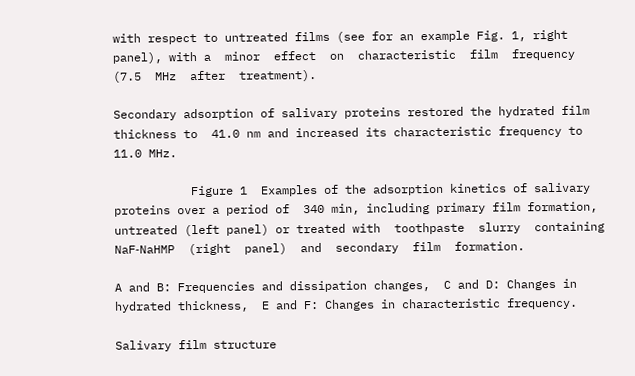with respect to untreated films (see for an example Fig. 1, right panel), with a  minor  effect  on  characteristic  film  frequency  (7.5  MHz  after  treatment).

Secondary adsorption of salivary proteins restored the hydrated film thickness to  41.0 nm and increased its characteristic frequency to 11.0 MHz.

           Figure 1  Examples of the adsorption kinetics of salivary proteins over a period of  340 min, including primary film formation, untreated (left panel) or treated with  toothpaste  slurry  containing  NaF‐NaHMP  (right  panel)  and  secondary  film  formation.

A and B: Frequencies and dissipation changes,  C and D: Changes in hydrated thickness,  E and F: Changes in characteristic frequency.

Salivary film structure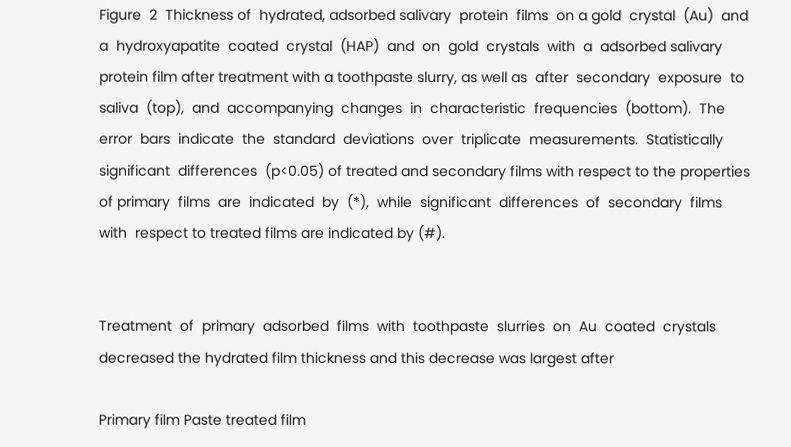Figure  2  Thickness of  hydrated, adsorbed salivary  protein  films  on a gold  crystal  (Au)  and  a  hydroxyapatite  coated  crystal  (HAP)  and  on  gold  crystals  with  a  adsorbed salivary protein film after treatment with a toothpaste slurry, as well as  after  secondary  exposure  to  saliva  (top),  and  accompanying  changes  in  characteristic  frequencies  (bottom).  The  error  bars  indicate  the  standard  deviations  over  triplicate  measurements.  Statistically  significant  differences  (p<0.05) of treated and secondary films with respect to the properties of primary  films  are  indicated  by  (*),  while  significant  differences  of  secondary  films  with  respect to treated films are indicated by (#).


Treatment  of  primary  adsorbed  films  with  toothpaste  slurries  on  Au  coated  crystals decreased the hydrated film thickness and this decrease was largest after

Primary film Paste treated film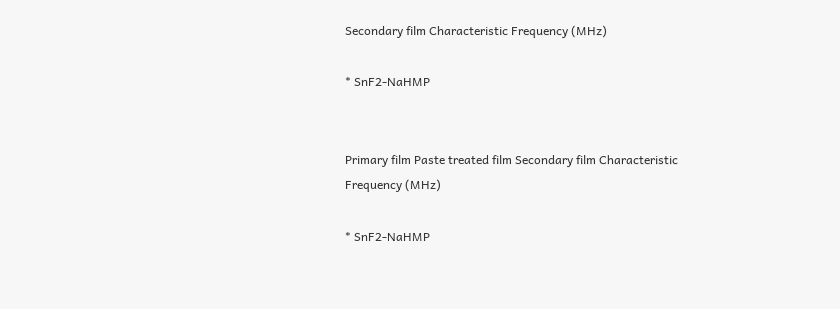Secondary film Characteristic Frequency (MHz)

* SnF2-NaHMP


Primary film Paste treated film Secondary film Characteristic Frequency (MHz)

* SnF2-NaHMP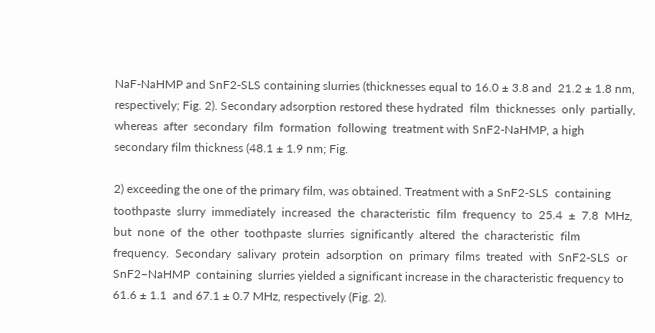NaF‐NaHMP and SnF2‐SLS containing slurries (thicknesses equal to 16.0 ± 3.8 and  21.2 ± 1.8 nm, respectively; Fig. 2). Secondary adsorption restored these hydrated  film  thicknesses  only  partially,  whereas  after  secondary  film  formation  following  treatment with SnF2‐NaHMP, a high secondary film thickness (48.1 ± 1.9 nm; Fig.

2) exceeding the one of the primary film, was obtained. Treatment with a SnF2‐SLS  containing  toothpaste  slurry  immediately  increased  the  characteristic  film  frequency  to  25.4  ±  7.8  MHz,  but  none  of  the  other  toothpaste  slurries  significantly  altered  the  characteristic  film  frequency.  Secondary  salivary  protein  adsorption  on  primary  films  treated  with  SnF2‐SLS  or  SnF2–NaHMP  containing  slurries yielded a significant increase in the characteristic frequency to 61.6 ± 1.1  and 67.1 ± 0.7 MHz, respectively (Fig. 2).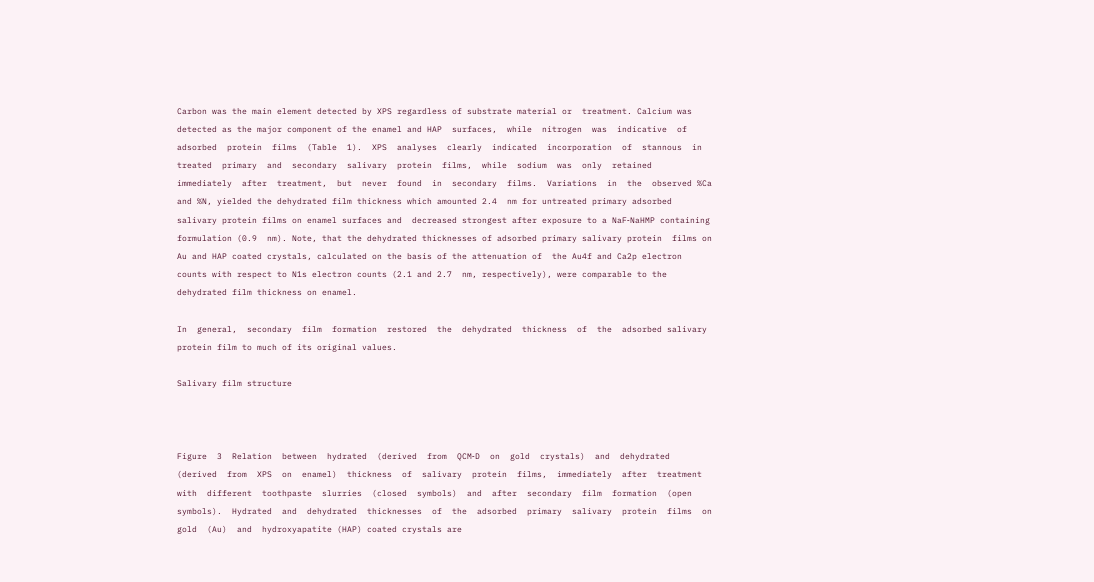Carbon was the main element detected by XPS regardless of substrate material or  treatment. Calcium was detected as the major component of the enamel and HAP  surfaces,  while  nitrogen  was  indicative  of  adsorbed  protein  films  (Table  1).  XPS  analyses  clearly  indicated  incorporation  of  stannous  in  treated  primary  and  secondary  salivary  protein  films,  while  sodium  was  only  retained  immediately  after  treatment,  but  never  found  in  secondary  films.  Variations  in  the  observed %Ca and %N, yielded the dehydrated film thickness which amounted 2.4  nm for untreated primary adsorbed salivary protein films on enamel surfaces and  decreased strongest after exposure to a NaF‐NaHMP containing formulation (0.9  nm). Note, that the dehydrated thicknesses of adsorbed primary salivary protein  films on Au and HAP coated crystals, calculated on the basis of the attenuation of  the Au4f and Ca2p electron counts with respect to N1s electron counts (2.1 and 2.7  nm, respectively), were comparable to the dehydrated film thickness on enamel.

In  general,  secondary  film  formation  restored  the  dehydrated  thickness  of  the  adsorbed salivary protein film to much of its original values.

Salivary film structure



Figure  3  Relation  between  hydrated  (derived  from  QCM‐D  on  gold  crystals)  and  dehydrated  (derived  from  XPS  on  enamel)  thickness  of  salivary  protein  films,  immediately  after  treatment  with  different  toothpaste  slurries  (closed  symbols)  and  after  secondary  film  formation  (open  symbols).  Hydrated  and  dehydrated  thicknesses  of  the  adsorbed  primary  salivary  protein  films  on  gold  (Au)  and  hydroxyapatite (HAP) coated crystals are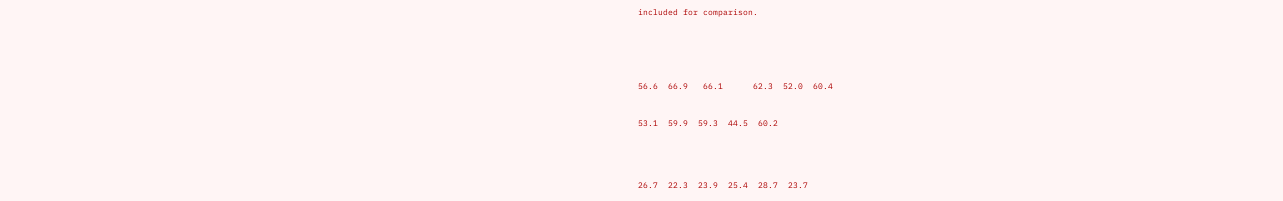included for comparison.





56.6  66.9   66.1      62.3  52.0  60.4


53.1  59.9  59.3  44.5  60.2




26.7  22.3  23.9  25.4  28.7  23.7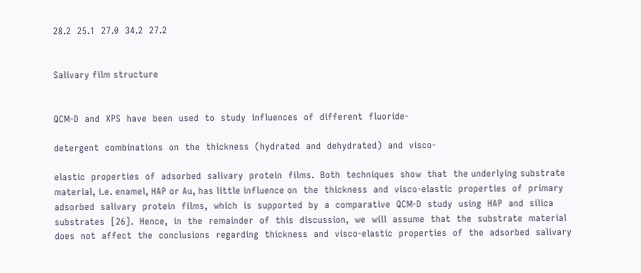28.2  25.1  27.0  34.2  27.2


Salivary film structure


QCM‐D  and  XPS  have  been  used  to  study  influences  of  different  fluoride‐

detergent  combinations  on  the  thickness  (hydrated  and  dehydrated)  and  visco‐

elastic  properties  of  adsorbed  salivary  protein  films.  Both  techniques  show  that  the underlying substrate material, i.e. enamel, HAP or Au, has little influence on  the  thickness  and  visco‐elastic  properties  of  primary  adsorbed  salivary  protein  films,  which  is  supported  by  a  comparative  QCM‐D  study  using  HAP  and  silica  substrates  [26].  Hence,  in  the  remainder  of  this  discussion,  we  will  assume  that  the  substrate  material  does  not  affect  the  conclusions  regarding  thickness  and  visco‐elastic  properties  of  the  adsorbed  salivary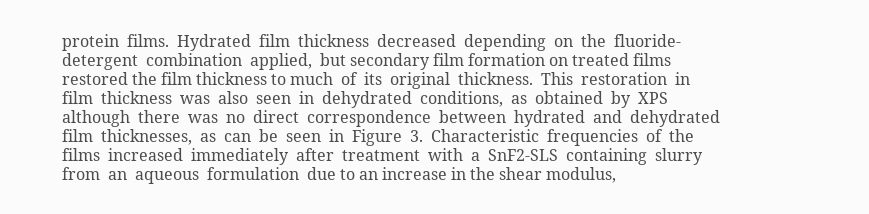protein  films.  Hydrated  film  thickness  decreased  depending  on  the  fluoride‐detergent  combination  applied,  but secondary film formation on treated films restored the film thickness to much  of  its  original  thickness.  This  restoration  in  film  thickness  was  also  seen  in  dehydrated  conditions,  as  obtained  by  XPS  although  there  was  no  direct  correspondence  between  hydrated  and  dehydrated  film  thicknesses,  as  can  be  seen  in  Figure  3.  Characteristic  frequencies  of  the  films  increased  immediately  after  treatment  with  a  SnF2‐SLS  containing  slurry  from  an  aqueous  formulation  due to an increase in the shear modulus,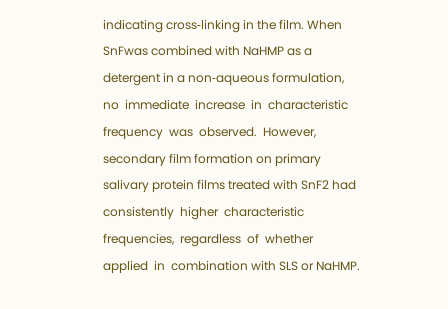indicating cross‐linking in the film. When  SnFwas combined with NaHMP as a detergent in a non‐aqueous formulation, no  immediate  increase  in  characteristic  frequency  was  observed.  However,  secondary film formation on primary salivary protein films treated with SnF2 had  consistently  higher  characteristic  frequencies,  regardless  of  whether  applied  in  combination with SLS or NaHMP.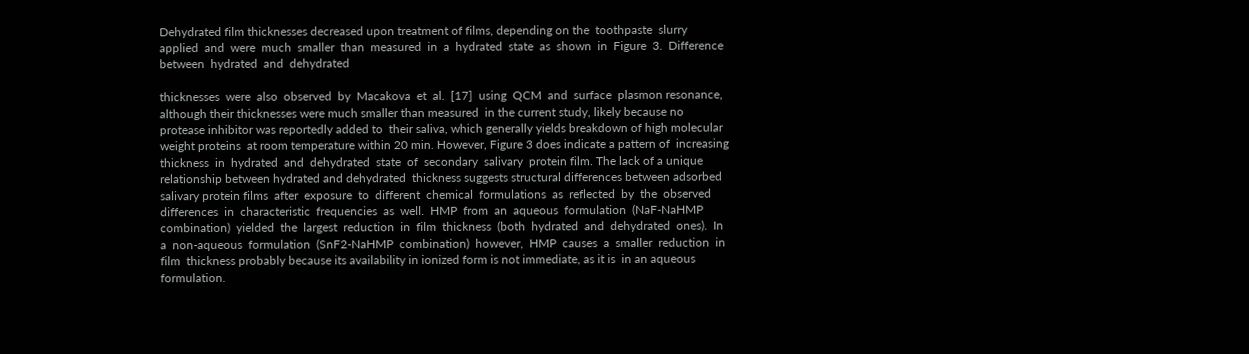Dehydrated film thicknesses decreased upon treatment of films, depending on the  toothpaste  slurry  applied  and  were  much  smaller  than  measured  in  a  hydrated  state  as  shown  in  Figure  3.  Difference  between  hydrated  and  dehydrated

thicknesses  were  also  observed  by  Macakova  et  al.  [17]  using  QCM  and  surface  plasmon resonance, although their thicknesses were much smaller than measured  in the current study, likely because no protease inhibitor was reportedly added to  their saliva, which generally yields breakdown of high molecular weight proteins  at room temperature within 20 min. However, Figure 3 does indicate a pattern of  increasing  thickness  in  hydrated  and  dehydrated  state  of  secondary  salivary  protein film. The lack of a unique relationship between hydrated and dehydrated  thickness suggests structural differences between adsorbed salivary protein films  after  exposure  to  different  chemical  formulations  as  reflected  by  the  observed  differences  in  characteristic  frequencies  as  well.  HMP  from  an  aqueous  formulation  (NaF‐NaHMP  combination)  yielded  the  largest  reduction  in  film  thickness  (both  hydrated  and  dehydrated  ones).  In  a  non‐aqueous  formulation  (SnF2‐NaHMP  combination)  however,  HMP  causes  a  smaller  reduction  in  film  thickness probably because its availability in ionized form is not immediate, as it is  in an aqueous formulation.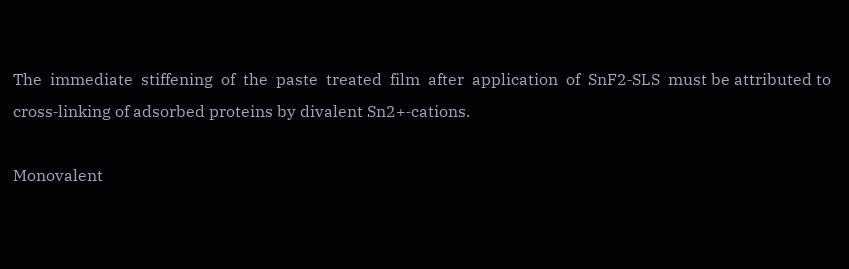The  immediate  stiffening  of  the  paste  treated  film  after  application  of  SnF2‐SLS  must be attributed to cross‐linking of adsorbed proteins by divalent Sn2+‐cations.

Monovalent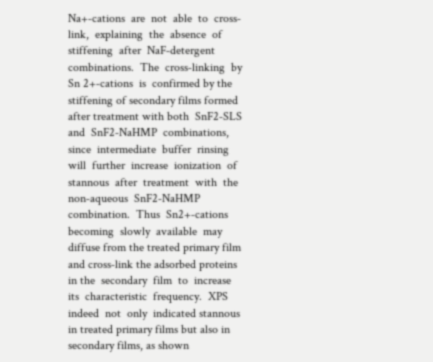Na+‐cations  are  not  able  to  cross‐link,  explaining  the  absence  of  stiffening  after  NaF‐detergent  combinations.  The  cross‐linking  by  Sn 2+‐cations  is  confirmed by the stiffening of secondary films formed after treatment with both  SnF2‐SLS  and  SnF2‐NaHMP  combinations,  since  intermediate  buffer  rinsing  will  further  increase  ionization  of  stannous  after  treatment  with  the  non‐aqueous  SnF2‐NaHMP  combination.  Thus  Sn2+‐cations  becoming  slowly  available  may  diffuse from the treated primary film and cross‐link the adsorbed proteins in the  secondary  film  to  increase  its  characteristic  frequency.  XPS  indeed  not  only  indicated stannous in treated primary films but also in secondary films, as shown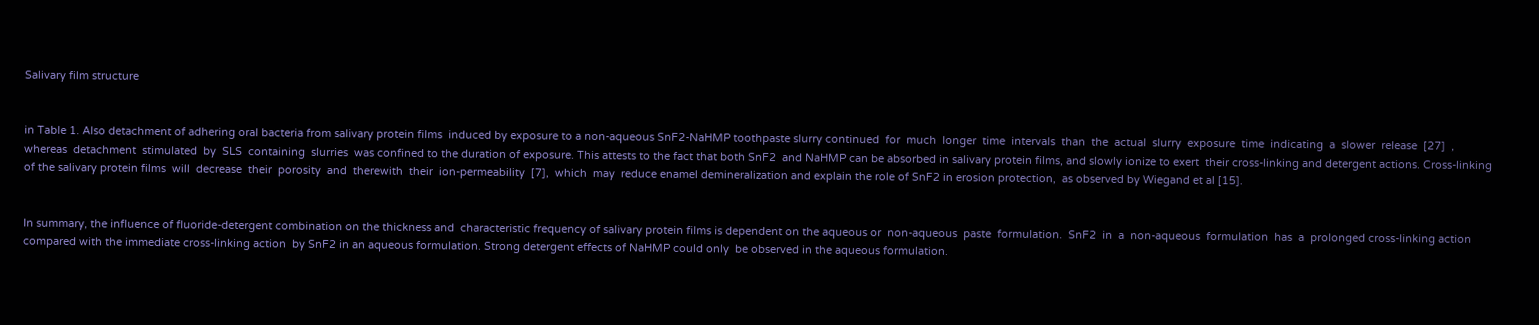Salivary film structure


in Table 1. Also detachment of adhering oral bacteria from salivary protein films  induced by exposure to a non‐aqueous SnF2‐NaHMP toothpaste slurry continued  for  much  longer  time  intervals  than  the  actual  slurry  exposure  time  indicating  a  slower  release  [27]  ,  whereas  detachment  stimulated  by  SLS  containing  slurries  was confined to the duration of exposure. This attests to the fact that both SnF2  and NaHMP can be absorbed in salivary protein films, and slowly ionize to exert  their cross‐linking and detergent actions. Cross‐linking of the salivary protein films  will  decrease  their  porosity  and  therewith  their  ion‐permeability  [7],  which  may  reduce enamel demineralization and explain the role of SnF2 in erosion protection,  as observed by Wiegand et al [15].


In summary, the influence of fluoride‐detergent combination on the thickness and  characteristic frequency of salivary protein films is dependent on the aqueous or  non‐aqueous  paste  formulation.  SnF2  in  a  non‐aqueous  formulation  has  a  prolonged cross‐linking action compared with the immediate cross‐linking action  by SnF2 in an aqueous formulation. Strong detergent effects of NaHMP could only  be observed in the aqueous formulation.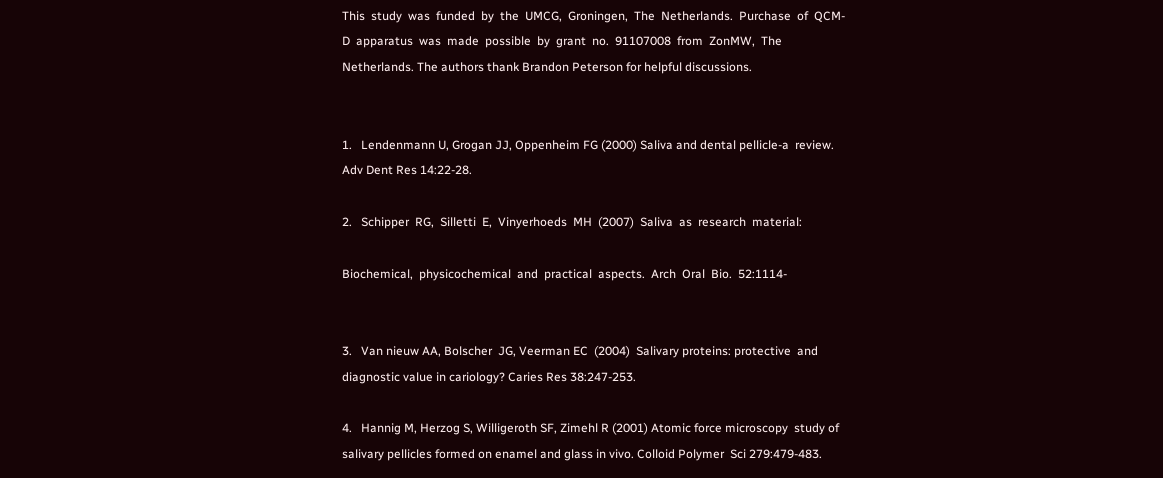This  study  was  funded  by  the  UMCG,  Groningen,  The  Netherlands.  Purchase  of  QCM‐D  apparatus  was  made  possible  by  grant  no.  91107008  from  ZonMW,  The  Netherlands. The authors thank Brandon Peterson for helpful discussions.


1.   Lendenmann U, Grogan JJ, Oppenheim FG (2000) Saliva and dental pellicle‐a  review. Adv Dent Res 14:22‐28.

2.   Schipper  RG,  Silletti  E,  Vinyerhoeds  MH  (2007)  Saliva  as  research  material:

Biochemical,  physicochemical  and  practical  aspects.  Arch  Oral  Bio.  52:1114‐


3.   Van nieuw AA, Bolscher  JG, Veerman EC  (2004)  Salivary proteins: protective  and diagnostic value in cariology? Caries Res 38:247‐253.

4.   Hannig M, Herzog S, Willigeroth SF, Zimehl R (2001) Atomic force microscopy  study of salivary pellicles formed on enamel and glass in vivo. Colloid Polymer  Sci 279:479‐483.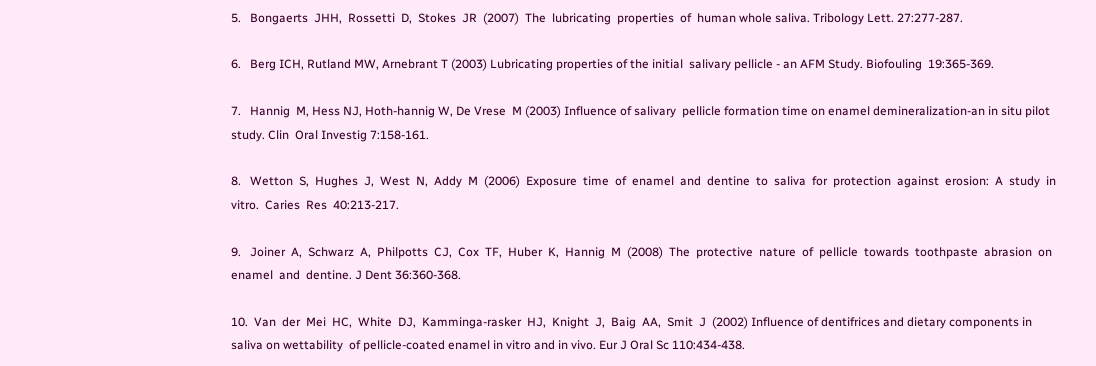5.   Bongaerts  JHH,  Rossetti  D,  Stokes  JR  (2007)  The  lubricating  properties  of  human whole saliva. Tribology Lett. 27:277‐287.

6.   Berg ICH, Rutland MW, Arnebrant T (2003) Lubricating properties of the initial  salivary pellicle ‐ an AFM Study. Biofouling  19:365‐369.

7.   Hannig  M, Hess NJ, Hoth‐hannig W, De Vrese  M (2003) Influence of salivary  pellicle formation time on enamel demineralization‐an in situ pilot study. Clin  Oral Investig 7:158‐161.

8.   Wetton  S,  Hughes  J,  West  N,  Addy  M  (2006)  Exposure  time  of  enamel  and  dentine  to  saliva  for  protection  against  erosion:  A  study  in  vitro.  Caries  Res  40:213‐217.

9.   Joiner  A,  Schwarz  A,  Philpotts  CJ,  Cox  TF,  Huber  K,  Hannig  M  (2008)  The  protective  nature  of  pellicle  towards  toothpaste  abrasion  on  enamel  and  dentine. J Dent 36:360‐368.

10.  Van  der  Mei  HC,  White  DJ,  Kamminga‐rasker  HJ,  Knight  J,  Baig  AA,  Smit  J  (2002) Influence of dentifrices and dietary components in saliva on wettability  of pellicle‐coated enamel in vitro and in vivo. Eur J Oral Sc 110:434‐438.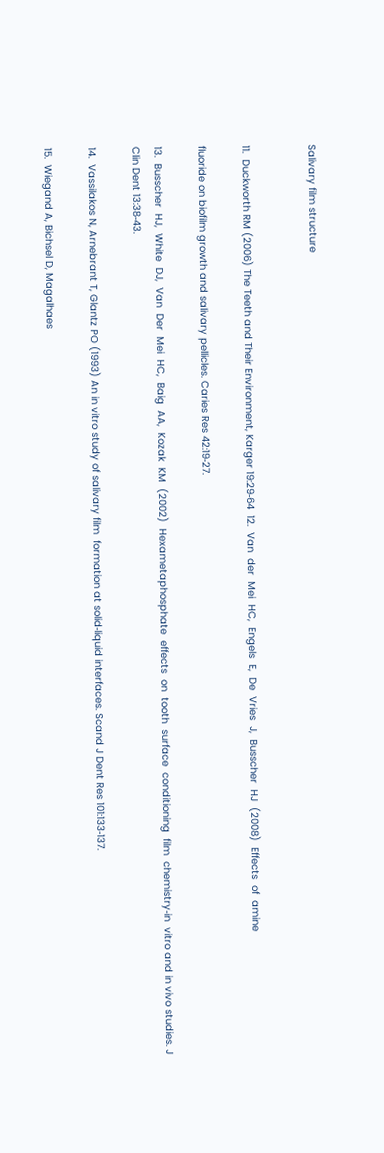Salivary film structure


11.  Duckworth RM (2006) The Teeth and Their Environment, Karger 19:29‐64  12.  Van  der  Mei  HC,  Engels  E,  De  Vries  J,  Busscher  HJ  (2008)  Effects  of  amine

fluoride on biofilm growth and salivary pellicles. Caries Res 42:19‐27.

13.  Busscher  HJ,  White  DJ,  Van  Der  Mei  HC,  Baig  AA,  Kozak  KM  (2002)  Hexametaphosphate  effects  on  tooth  surface  conditioning  film  chemistry‐in  vitro and in vivo studies. J Clin Dent 13:38‐43.

14.  Vassilakos N, Arnebrant T, Glantz PO (1993) An in vitro study of salivary film  formation at solid‐liquid interfaces. Scand J Dent Res 101:133‐137.

15.  Wiegand A, Bichsel D, Magalhaes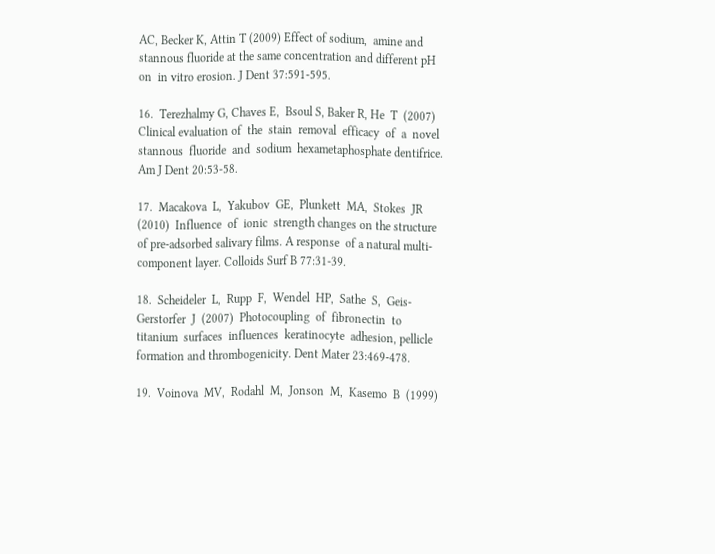AC, Becker K, Attin T (2009) Effect of sodium,  amine and stannous fluoride at the same concentration and different pH on  in vitro erosion. J Dent 37:591‐595.

16.  Terezhalmy G, Chaves E,  Bsoul S, Baker R, He  T  (2007) Clinical evaluation of  the  stain  removal  efficacy  of  a  novel  stannous  fluoride  and  sodium  hexametaphosphate dentifrice. Am J Dent 20:53‐58.

17.  Macakova  L,  Yakubov  GE,  Plunkett  MA,  Stokes  JR  (2010)  Influence  of  ionic  strength changes on the structure of pre‐adsorbed salivary films. A response  of a natural multi‐component layer. Colloids Surf B 77:31‐39.

18.  Scheideler  L,  Rupp  F,  Wendel  HP,  Sathe  S,  Geis‐Gerstorfer  J  (2007)  Photocoupling  of  fibronectin  to  titanium  surfaces  influences  keratinocyte  adhesion, pellicle formation and thrombogenicity. Dent Mater 23:469‐478.

19.  Voinova  MV,  Rodahl  M,  Jonson  M,  Kasemo  B  (1999)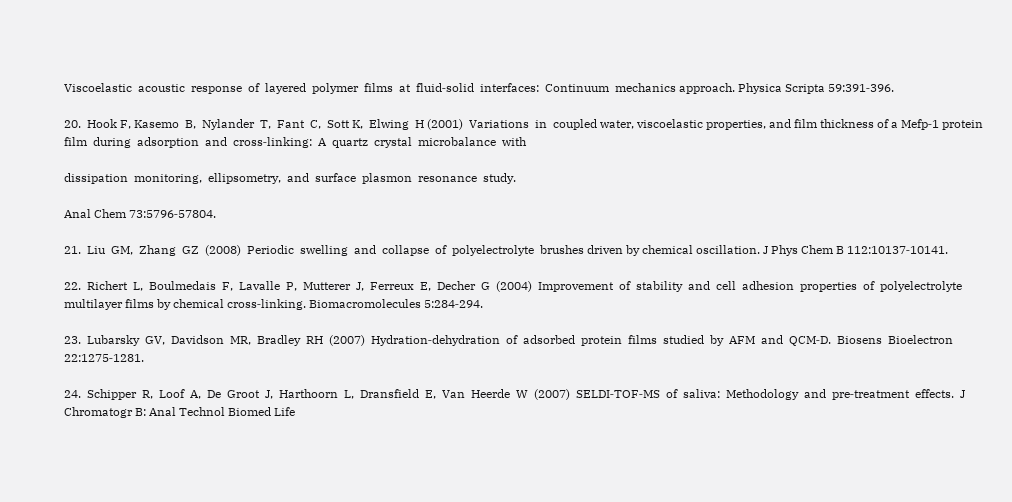Viscoelastic  acoustic  response  of  layered  polymer  films  at  fluid‐solid  interfaces:  Continuum  mechanics approach. Physica Scripta 59:391‐396.

20.  Hook F, Kasemo  B,  Nylander  T,  Fant  C,  Sott K,  Elwing  H (2001)  Variations  in  coupled water, viscoelastic properties, and film thickness of a Mefp‐1 protein  film  during  adsorption  and  cross‐linking:  A  quartz  crystal  microbalance  with

dissipation  monitoring,  ellipsometry,  and  surface  plasmon  resonance  study.

Anal Chem 73:5796‐57804.

21.  Liu  GM,  Zhang  GZ  (2008)  Periodic  swelling  and  collapse  of  polyelectrolyte  brushes driven by chemical oscillation. J Phys Chem B 112:10137‐10141.

22.  Richert  L,  Boulmedais  F,  Lavalle  P,  Mutterer  J,  Ferreux  E,  Decher  G  (2004)  Improvement  of  stability  and  cell  adhesion  properties  of  polyelectrolyte  multilayer films by chemical cross‐linking. Biomacromolecules 5:284‐294.

23.  Lubarsky  GV,  Davidson  MR,  Bradley  RH  (2007)  Hydration‐dehydration  of  adsorbed  protein  films  studied  by  AFM  and  QCM‐D.  Biosens  Bioelectron  22:1275‐1281.

24.  Schipper  R,  Loof  A,  De  Groot  J,  Harthoorn  L,  Dransfield  E,  Van  Heerde  W  (2007)  SELDI‐TOF‐MS  of  saliva:  Methodology  and  pre‐treatment  effects.  J  Chromatogr B: Anal Technol Biomed Life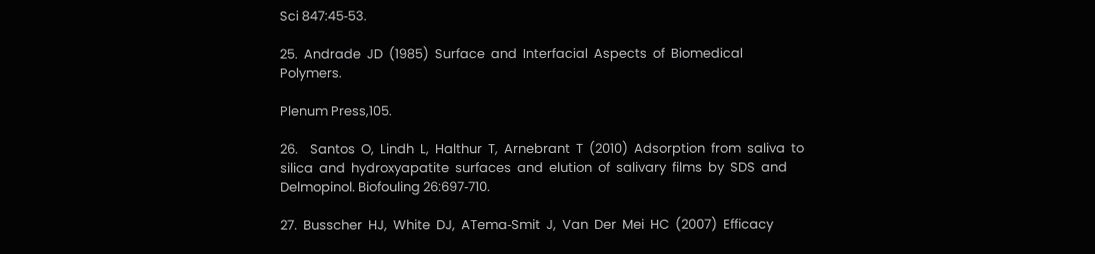Sci 847:45‐53.

25.  Andrade  JD  (1985)  Surface  and  Interfacial  Aspects  of  Biomedical  Polymers.

Plenum Press,105.

26.    Santos  O,  Lindh  L,  Halthur  T,  Arnebrant  T  (2010)  Adsorption  from  saliva  to  silica  and  hydroxyapatite  surfaces  and  elution  of  salivary  films  by  SDS  and  Delmopinol. Biofouling 26:697‐710.

27.  Busscher  HJ,  White  DJ,  ATema‐Smit  J,  Van  Der  Mei  HC  (2007)  Efficacy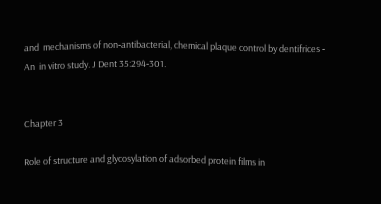and  mechanisms of non‐antibacterial, chemical plaque control by dentifrices ‐ An  in vitro study. J Dent 35:294‐301.


Chapter 3

Role of structure and glycosylation of adsorbed protein films in